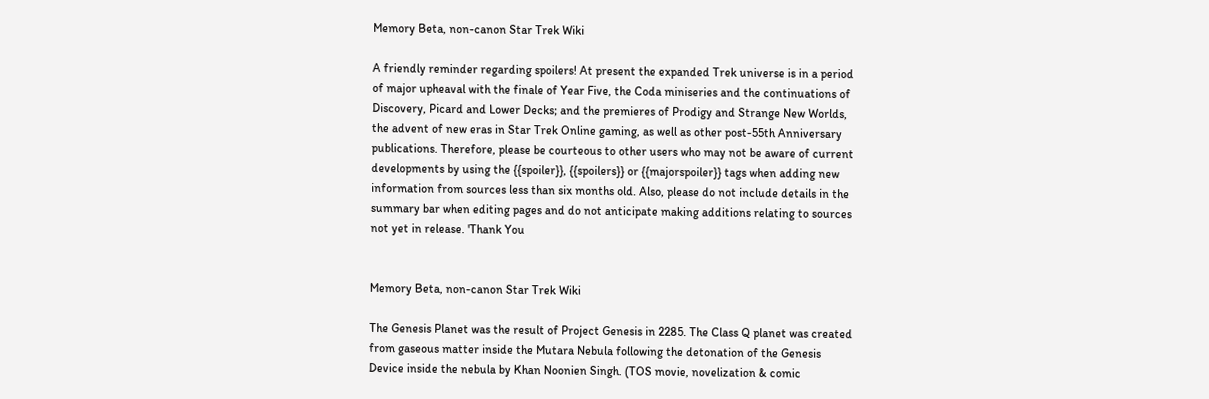Memory Beta, non-canon Star Trek Wiki

A friendly reminder regarding spoilers! At present the expanded Trek universe is in a period of major upheaval with the finale of Year Five, the Coda miniseries and the continuations of Discovery, Picard and Lower Decks; and the premieres of Prodigy and Strange New Worlds, the advent of new eras in Star Trek Online gaming, as well as other post-55th Anniversary publications. Therefore, please be courteous to other users who may not be aware of current developments by using the {{spoiler}}, {{spoilers}} or {{majorspoiler}} tags when adding new information from sources less than six months old. Also, please do not include details in the summary bar when editing pages and do not anticipate making additions relating to sources not yet in release. 'Thank You


Memory Beta, non-canon Star Trek Wiki

The Genesis Planet was the result of Project Genesis in 2285. The Class Q planet was created from gaseous matter inside the Mutara Nebula following the detonation of the Genesis Device inside the nebula by Khan Noonien Singh. (TOS movie, novelization & comic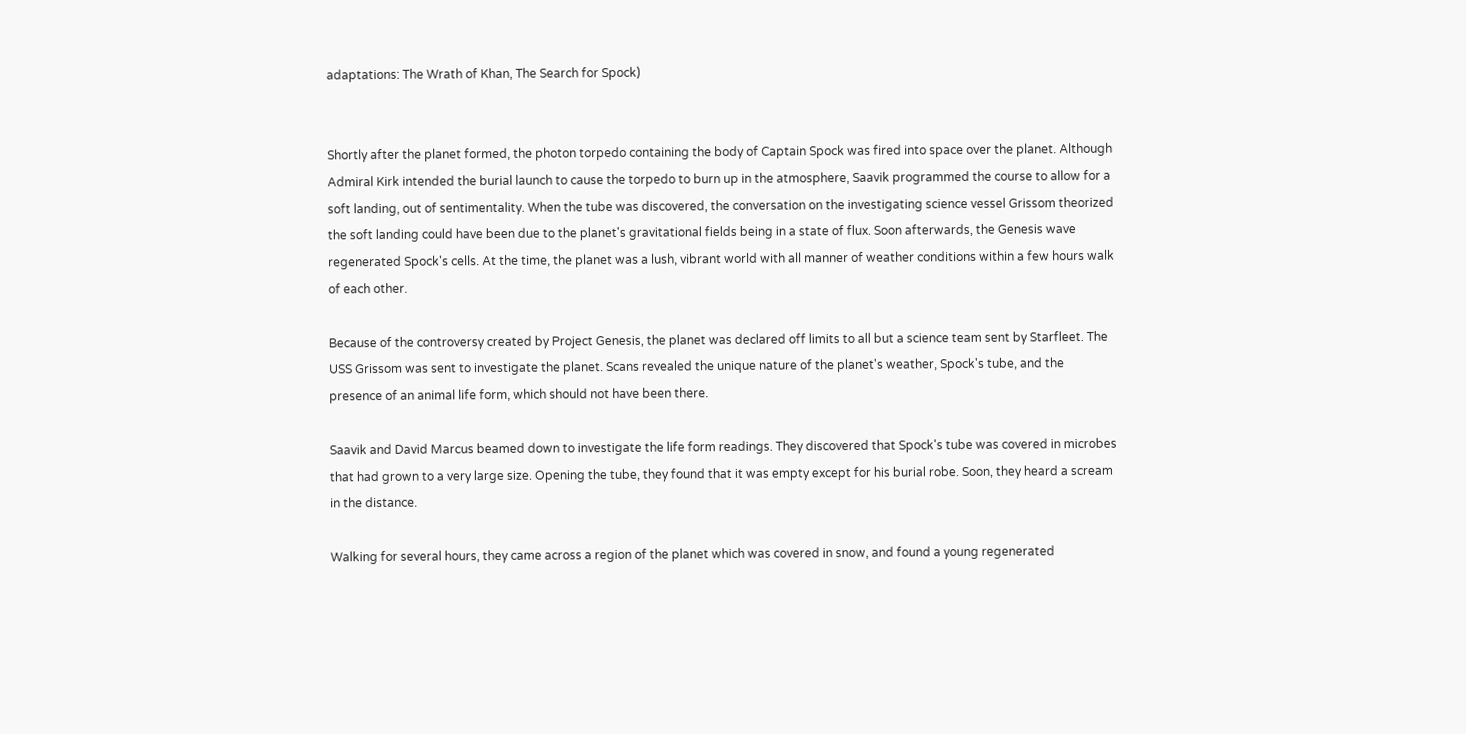adaptations: The Wrath of Khan, The Search for Spock)


Shortly after the planet formed, the photon torpedo containing the body of Captain Spock was fired into space over the planet. Although Admiral Kirk intended the burial launch to cause the torpedo to burn up in the atmosphere, Saavik programmed the course to allow for a soft landing, out of sentimentality. When the tube was discovered, the conversation on the investigating science vessel Grissom theorized the soft landing could have been due to the planet's gravitational fields being in a state of flux. Soon afterwards, the Genesis wave regenerated Spock's cells. At the time, the planet was a lush, vibrant world with all manner of weather conditions within a few hours walk of each other.

Because of the controversy created by Project Genesis, the planet was declared off limits to all but a science team sent by Starfleet. The USS Grissom was sent to investigate the planet. Scans revealed the unique nature of the planet's weather, Spock's tube, and the presence of an animal life form, which should not have been there.

Saavik and David Marcus beamed down to investigate the life form readings. They discovered that Spock's tube was covered in microbes that had grown to a very large size. Opening the tube, they found that it was empty except for his burial robe. Soon, they heard a scream in the distance.

Walking for several hours, they came across a region of the planet which was covered in snow, and found a young regenerated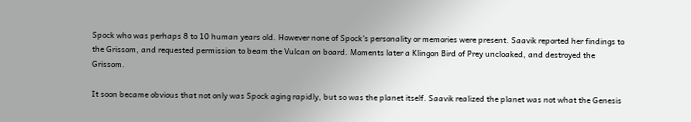Spock who was perhaps 8 to 10 human years old. However none of Spock's personality or memories were present. Saavik reported her findings to the Grissom, and requested permission to beam the Vulcan on board. Moments later a Klingon Bird of Prey uncloaked, and destroyed the Grissom.

It soon became obvious that not only was Spock aging rapidly, but so was the planet itself. Saavik realized the planet was not what the Genesis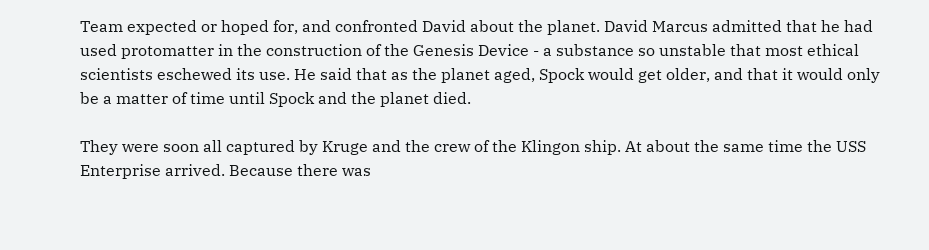Team expected or hoped for, and confronted David about the planet. David Marcus admitted that he had used protomatter in the construction of the Genesis Device - a substance so unstable that most ethical scientists eschewed its use. He said that as the planet aged, Spock would get older, and that it would only be a matter of time until Spock and the planet died.

They were soon all captured by Kruge and the crew of the Klingon ship. At about the same time the USS Enterprise arrived. Because there was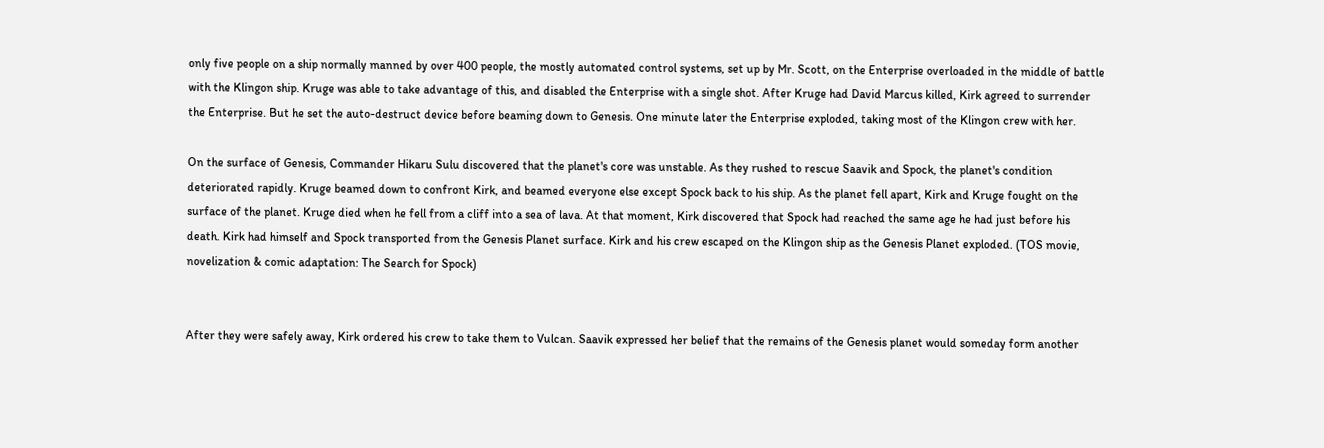only five people on a ship normally manned by over 400 people, the mostly automated control systems, set up by Mr. Scott, on the Enterprise overloaded in the middle of battle with the Klingon ship. Kruge was able to take advantage of this, and disabled the Enterprise with a single shot. After Kruge had David Marcus killed, Kirk agreed to surrender the Enterprise. But he set the auto-destruct device before beaming down to Genesis. One minute later the Enterprise exploded, taking most of the Klingon crew with her.

On the surface of Genesis, Commander Hikaru Sulu discovered that the planet's core was unstable. As they rushed to rescue Saavik and Spock, the planet's condition deteriorated rapidly. Kruge beamed down to confront Kirk, and beamed everyone else except Spock back to his ship. As the planet fell apart, Kirk and Kruge fought on the surface of the planet. Kruge died when he fell from a cliff into a sea of lava. At that moment, Kirk discovered that Spock had reached the same age he had just before his death. Kirk had himself and Spock transported from the Genesis Planet surface. Kirk and his crew escaped on the Klingon ship as the Genesis Planet exploded. (TOS movie, novelization & comic adaptation: The Search for Spock)


After they were safely away, Kirk ordered his crew to take them to Vulcan. Saavik expressed her belief that the remains of the Genesis planet would someday form another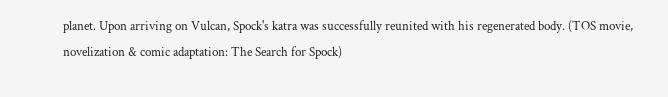planet. Upon arriving on Vulcan, Spock's katra was successfully reunited with his regenerated body. (TOS movie, novelization & comic adaptation: The Search for Spock)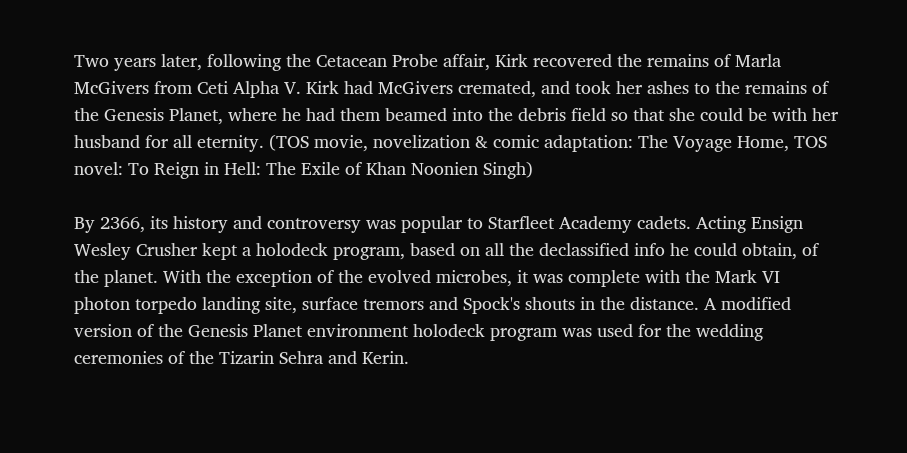Two years later, following the Cetacean Probe affair, Kirk recovered the remains of Marla McGivers from Ceti Alpha V. Kirk had McGivers cremated, and took her ashes to the remains of the Genesis Planet, where he had them beamed into the debris field so that she could be with her husband for all eternity. (TOS movie, novelization & comic adaptation: The Voyage Home, TOS novel: To Reign in Hell: The Exile of Khan Noonien Singh)

By 2366, its history and controversy was popular to Starfleet Academy cadets. Acting Ensign Wesley Crusher kept a holodeck program, based on all the declassified info he could obtain, of the planet. With the exception of the evolved microbes, it was complete with the Mark VI photon torpedo landing site, surface tremors and Spock's shouts in the distance. A modified version of the Genesis Planet environment holodeck program was used for the wedding ceremonies of the Tizarin Sehra and Kerin.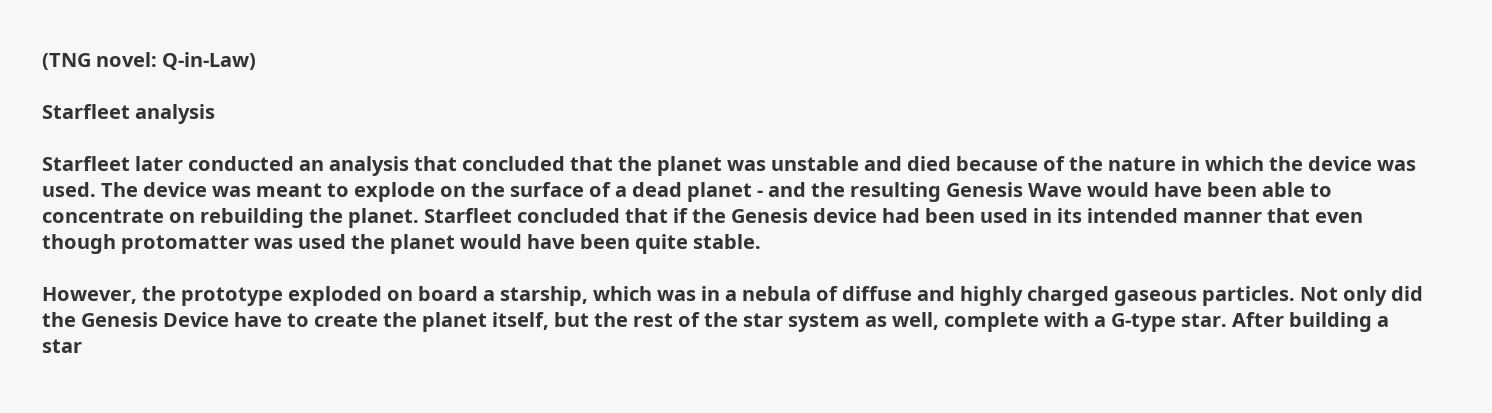(TNG novel: Q-in-Law)

Starfleet analysis

Starfleet later conducted an analysis that concluded that the planet was unstable and died because of the nature in which the device was used. The device was meant to explode on the surface of a dead planet - and the resulting Genesis Wave would have been able to concentrate on rebuilding the planet. Starfleet concluded that if the Genesis device had been used in its intended manner that even though protomatter was used the planet would have been quite stable.

However, the prototype exploded on board a starship, which was in a nebula of diffuse and highly charged gaseous particles. Not only did the Genesis Device have to create the planet itself, but the rest of the star system as well, complete with a G-type star. After building a star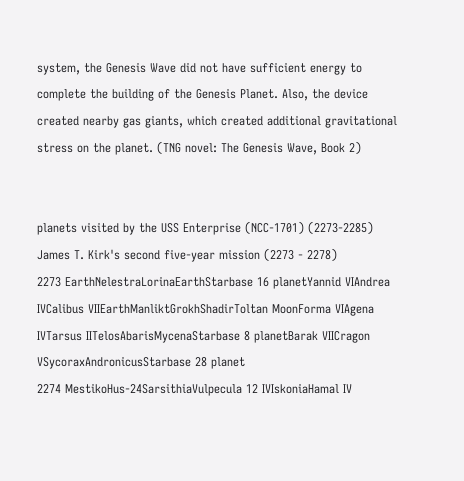system, the Genesis Wave did not have sufficient energy to complete the building of the Genesis Planet. Also, the device created nearby gas giants, which created additional gravitational stress on the planet. (TNG novel: The Genesis Wave, Book 2)


planets visited by the USS Enterprise (NCC-1701) (2273-2285)
James T. Kirk's second five-year mission (2273 - 2278)
2273 EarthNelestraLorinaEarthStarbase 16 planetYannid VIAndrea IVCalibus VIIEarthManliktGrokhShadirToltan MoonForma VIAgena IVTarsus IITelosAbarisMycenaStarbase 8 planetBarak VIICragon VSycoraxAndronicusStarbase 28 planet
2274 MestikoHus-24SarsithiaVulpecula 12 IVIskoniaHamal IV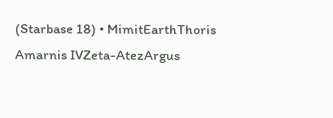(Starbase 18) • MimitEarthThoris Amarnis IVZeta-AtezArgus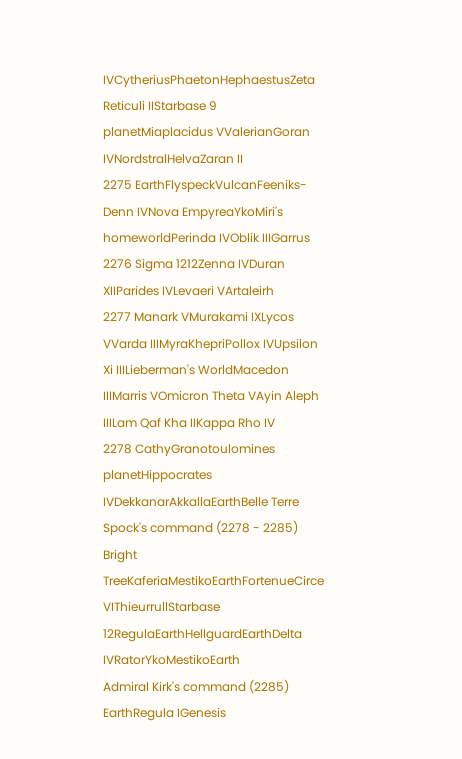IVCytheriusPhaetonHephaestusZeta Reticuli IIStarbase 9 planetMiaplacidus VValerianGoran IVNordstralHelvaZaran II
2275 EarthFlyspeckVulcanFeeniks-Denn IVNova EmpyreaYkoMiri's homeworldPerinda IVOblik IIIGarrus
2276 Sigma 1212Zenna IVDuran XIIParides IVLevaeri VArtaleirh
2277 Manark VMurakami IXLycos VVarda IIIMyraKhepriPollox IVUpsilon Xi IIILieberman's WorldMacedon IIIMarris VOmicron Theta VAyin Aleph IIILam Qaf Kha IIKappa Rho IV
2278 CathyGranotoulomines planetHippocrates IVDekkanarAkkallaEarthBelle Terre
Spock's command (2278 - 2285) Bright TreeKaferiaMestikoEarthFortenueCirce VIThieurrullStarbase 12RegulaEarthHellguardEarthDelta IVRatorYkoMestikoEarth
Admiral Kirk's command (2285) EarthRegula IGenesis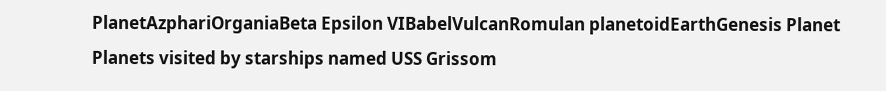PlanetAzphariOrganiaBeta Epsilon VIBabelVulcanRomulan planetoidEarthGenesis Planet
Planets visited by starships named USS Grissom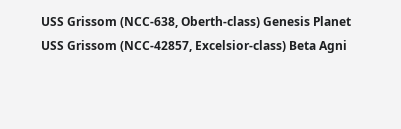USS Grissom (NCC-638, Oberth-class) Genesis Planet
USS Grissom (NCC-42857, Excelsior-class) Beta Agni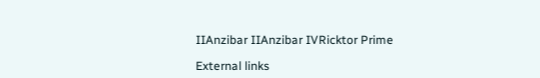IIAnzibar IIAnzibar IVRicktor Prime

External links